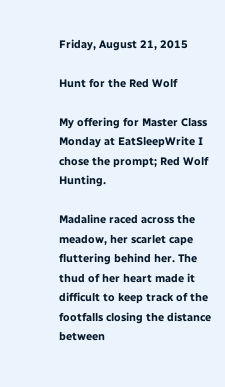Friday, August 21, 2015

Hunt for the Red Wolf

My offering for Master Class Monday at EatSleepWrite I chose the prompt; Red Wolf Hunting.

Madaline raced across the meadow, her scarlet cape fluttering behind her. The thud of her heart made it difficult to keep track of the footfalls closing the distance between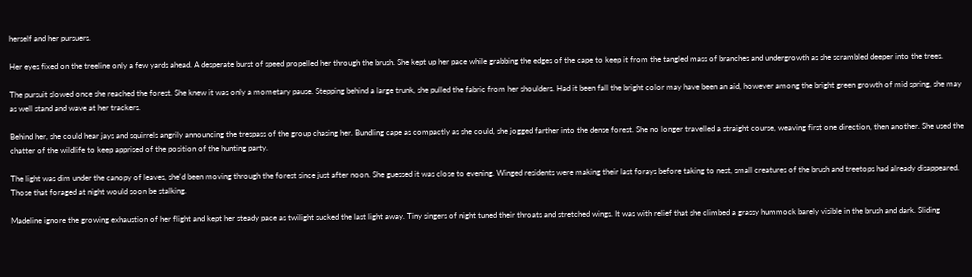herself and her pursuers.

Her eyes fixed on the treeline only a few yards ahead. A desperate burst of speed propelled her through the brush. She kept up her pace while grabbing the edges of the cape to keep it from the tangled mass of branches and undergrowth as she scrambled deeper into the trees.

The pursuit slowed once she reached the forest. She knew it was only a mometary pause. Stepping behind a large trunk, she pulled the fabric from her shoulders. Had it been fall the bright color may have been an aid, however among the bright green growth of mid spring, she may as well stand and wave at her trackers.

Behind her, she could hear jays and squirrels angrily announcing the trespass of the group chasing her. Bundling cape as compactly as she could, she jogged farther into the dense forest. She no longer travelled a straight course, weaving first one direction, then another. She used the chatter of the wildlife to keep apprised of the position of the hunting party.

The light was dim under the canopy of leaves, she'd been moving through the forest since just after noon. She guessed it was close to evening. Winged residents were making their last forays before taking to nest, small creatures of the brush and treetops had already disappeared. Those that foraged at night would soon be stalking.

Madeline ignore the growing exhaustion of her flight and kept her steady pace as twilight sucked the last light away. Tiny singers of night tuned their throats and stretched wings. It was with relief that she climbed a grassy hummock barely visible in the brush and dark. Sliding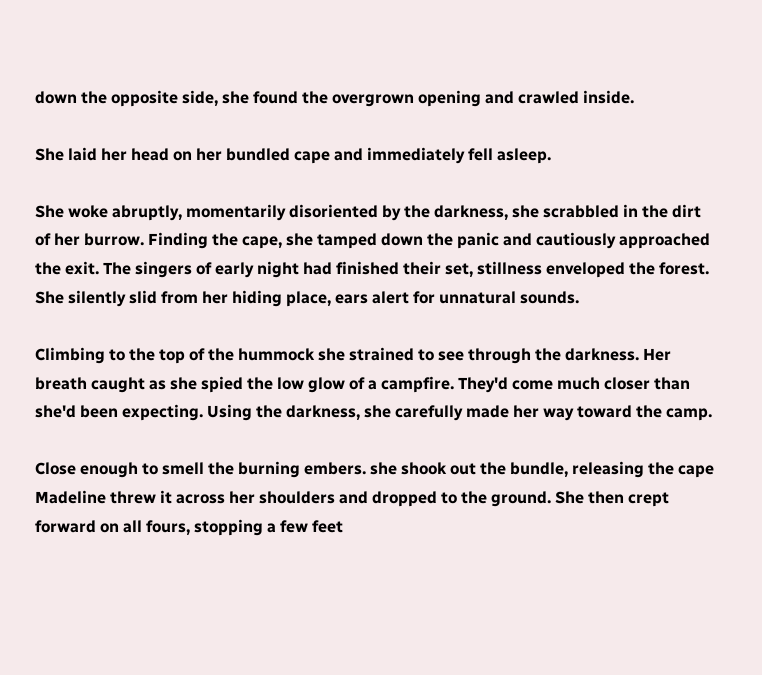down the opposite side, she found the overgrown opening and crawled inside.

She laid her head on her bundled cape and immediately fell asleep.

She woke abruptly, momentarily disoriented by the darkness, she scrabbled in the dirt of her burrow. Finding the cape, she tamped down the panic and cautiously approached the exit. The singers of early night had finished their set, stillness enveloped the forest. She silently slid from her hiding place, ears alert for unnatural sounds.

Climbing to the top of the hummock she strained to see through the darkness. Her breath caught as she spied the low glow of a campfire. They'd come much closer than she'd been expecting. Using the darkness, she carefully made her way toward the camp.

Close enough to smell the burning embers. she shook out the bundle, releasing the cape Madeline threw it across her shoulders and dropped to the ground. She then crept forward on all fours, stopping a few feet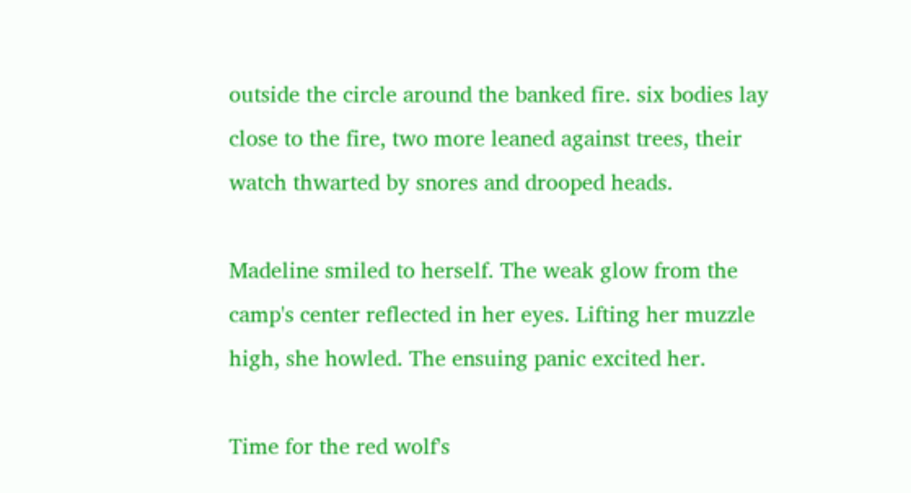outside the circle around the banked fire. six bodies lay close to the fire, two more leaned against trees, their watch thwarted by snores and drooped heads.

Madeline smiled to herself. The weak glow from the camp's center reflected in her eyes. Lifting her muzzle high, she howled. The ensuing panic excited her.

Time for the red wolf's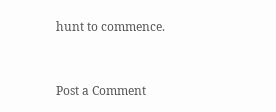hunt to commence.


Post a Comment